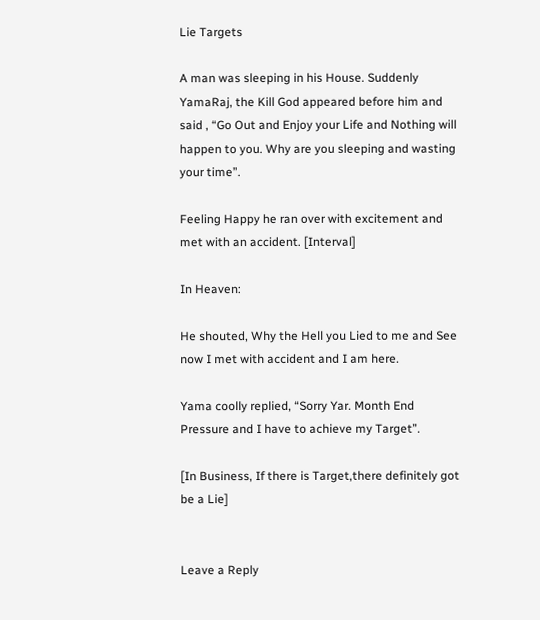Lie Targets

A man was sleeping in his House. Suddenly YamaRaj, the Kill God appeared before him and said , “Go Out and Enjoy your Life and Nothing will happen to you. Why are you sleeping and wasting your time”.

Feeling Happy he ran over with excitement and met with an accident. [Interval]

In Heaven:

He shouted, Why the Hell you Lied to me and See now I met with accident and I am here.

Yama coolly replied, “Sorry Yar. Month End Pressure and I have to achieve my Target”.

[In Business, If there is Target,there definitely got be a Lie]


Leave a Reply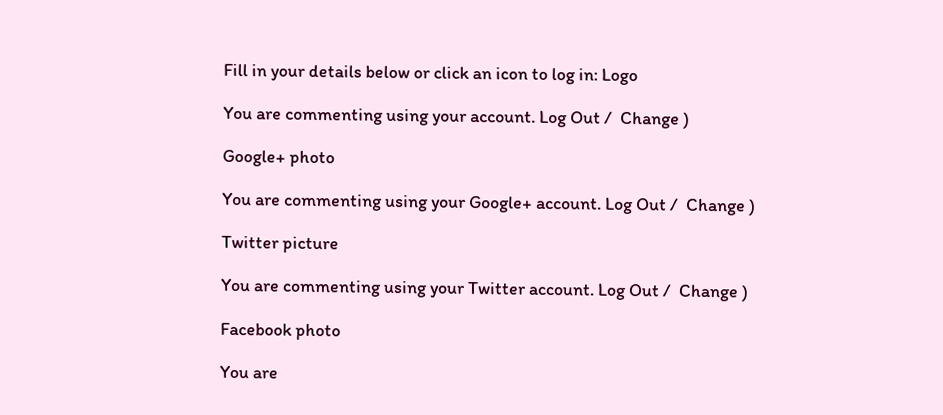Fill in your details below or click an icon to log in: Logo

You are commenting using your account. Log Out /  Change )

Google+ photo

You are commenting using your Google+ account. Log Out /  Change )

Twitter picture

You are commenting using your Twitter account. Log Out /  Change )

Facebook photo

You are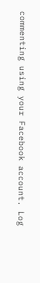commenting using your Facebook account. Log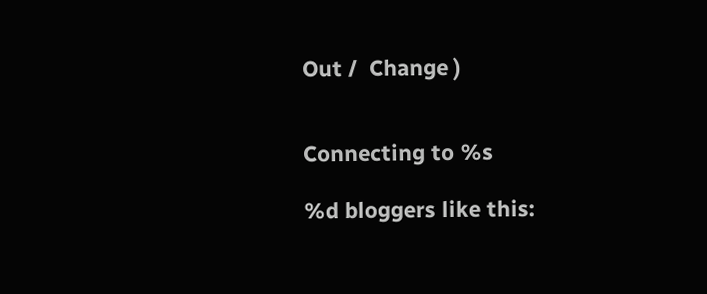Out /  Change )


Connecting to %s

%d bloggers like this: